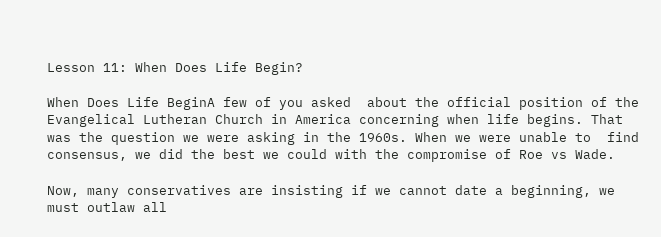Lesson 11: When Does Life Begin?

When Does Life BeginA few of you asked  about the official position of the Evangelical Lutheran Church in America concerning when life begins. That was the question we were asking in the 1960s. When we were unable to  find consensus, we did the best we could with the compromise of Roe vs Wade.

Now, many conservatives are insisting if we cannot date a beginning, we must outlaw all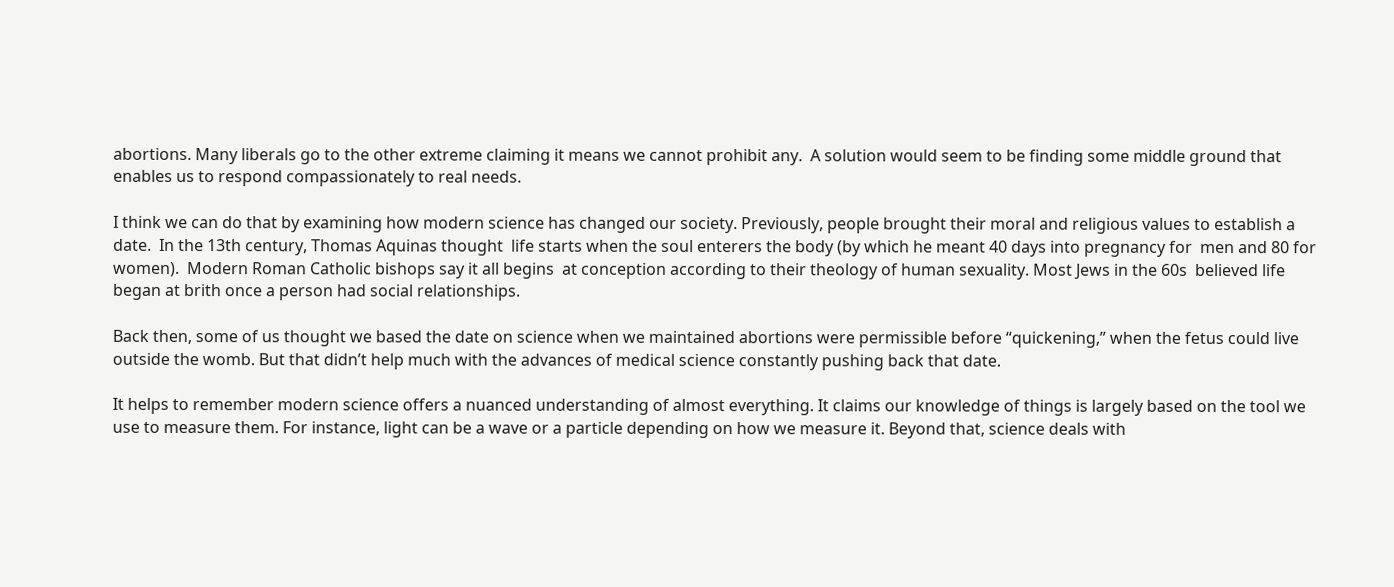abortions. Many liberals go to the other extreme claiming it means we cannot prohibit any.  A solution would seem to be finding some middle ground that enables us to respond compassionately to real needs.

I think we can do that by examining how modern science has changed our society. Previously, people brought their moral and religious values to establish a date.  In the 13th century, Thomas Aquinas thought  life starts when the soul enterers the body (by which he meant 40 days into pregnancy for  men and 80 for women).  Modern Roman Catholic bishops say it all begins  at conception according to their theology of human sexuality. Most Jews in the 60s  believed life began at brith once a person had social relationships.

Back then, some of us thought we based the date on science when we maintained abortions were permissible before “quickening,” when the fetus could live outside the womb. But that didn’t help much with the advances of medical science constantly pushing back that date.

It helps to remember modern science offers a nuanced understanding of almost everything. It claims our knowledge of things is largely based on the tool we use to measure them. For instance, light can be a wave or a particle depending on how we measure it. Beyond that, science deals with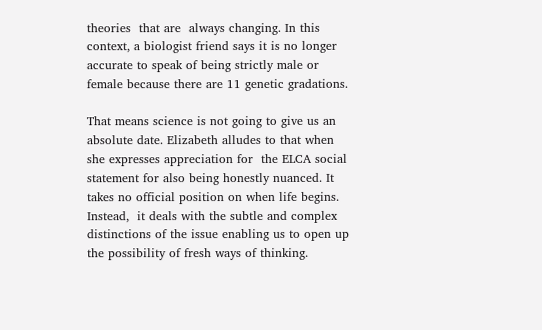theories  that are  always changing. In this context, a biologist friend says it is no longer accurate to speak of being strictly male or female because there are 11 genetic gradations.

That means science is not going to give us an absolute date. Elizabeth alludes to that when she expresses appreciation for  the ELCA social statement for also being honestly nuanced. It takes no official position on when life begins. Instead,  it deals with the subtle and complex distinctions of the issue enabling us to open up the possibility of fresh ways of thinking.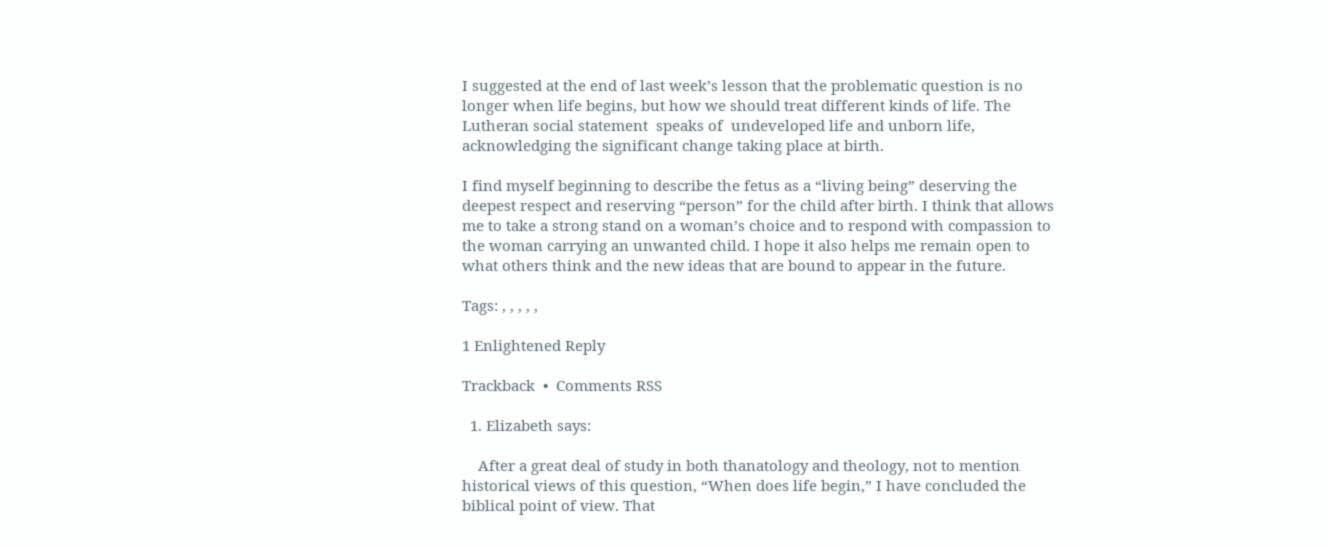I suggested at the end of last week’s lesson that the problematic question is no longer when life begins, but how we should treat different kinds of life. The Lutheran social statement  speaks of  undeveloped life and unborn life, acknowledging the significant change taking place at birth.

I find myself beginning to describe the fetus as a “living being” deserving the deepest respect and reserving “person” for the child after birth. I think that allows me to take a strong stand on a woman’s choice and to respond with compassion to the woman carrying an unwanted child. I hope it also helps me remain open to what others think and the new ideas that are bound to appear in the future.

Tags: , , , , ,

1 Enlightened Reply

Trackback  •  Comments RSS

  1. Elizabeth says:

    After a great deal of study in both thanatology and theology, not to mention historical views of this question, “When does life begin,” I have concluded the biblical point of view. That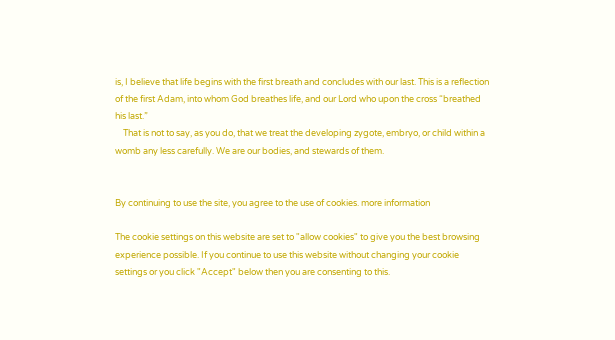is, I believe that life begins with the first breath and concludes with our last. This is a reflection of the first Adam, into whom God breathes life, and our Lord who upon the cross “breathed his last.”
    That is not to say, as you do, that we treat the developing zygote, embryo, or child within a womb any less carefully. We are our bodies, and stewards of them.


By continuing to use the site, you agree to the use of cookies. more information

The cookie settings on this website are set to "allow cookies" to give you the best browsing experience possible. If you continue to use this website without changing your cookie settings or you click "Accept" below then you are consenting to this.